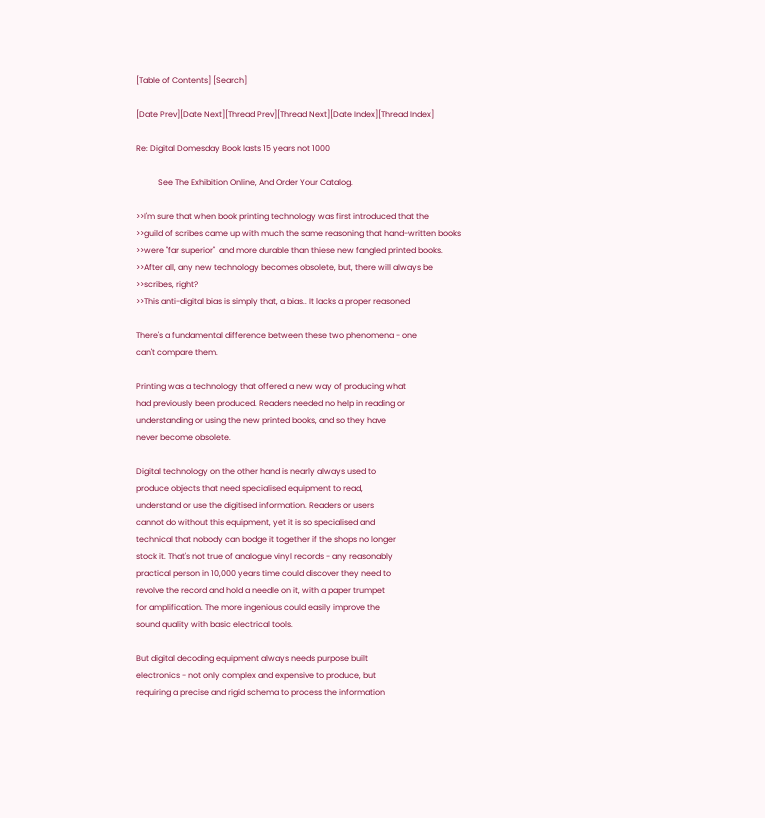[Table of Contents] [Search]

[Date Prev][Date Next][Thread Prev][Thread Next][Date Index][Thread Index]

Re: Digital Domesday Book lasts 15 years not 1000

           See The Exhibition Online, And Order Your Catalog.

>>I'm sure that when book printing technology was first introduced that the
>>guild of scribes came up with much the same reasoning that hand-written books
>>were "far superior"  and more durable than thiese new fangled printed books.
>>After all, any new technology becomes obsolete, but, there will always be
>>scribes, right?
>>This anti-digital bias is simply that, a bias.. It lacks a proper reasoned

There's a fundamental difference between these two phenomena - one
can't compare them.

Printing was a technology that offered a new way of producing what
had previously been produced. Readers needed no help in reading or
understanding or using the new printed books, and so they have
never become obsolete.

Digital technology on the other hand is nearly always used to
produce objects that need specialised equipment to read,
understand or use the digitised information. Readers or users
cannot do without this equipment, yet it is so specialised and
technical that nobody can bodge it together if the shops no longer
stock it. That's not true of analogue vinyl records - any reasonably
practical person in 10,000 years time could discover they need to
revolve the record and hold a needle on it, with a paper trumpet
for amplification. The more ingenious could easily improve the
sound quality with basic electrical tools.

But digital decoding equipment always needs purpose built
electronics - not only complex and expensive to produce, but
requiring a precise and rigid schema to process the information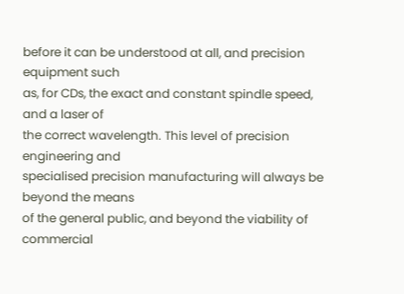before it can be understood at all, and precision equipment such
as, for CDs, the exact and constant spindle speed, and a laser of
the correct wavelength. This level of precision engineering and
specialised precision manufacturing will always be beyond the means
of the general public, and beyond the viability of commercial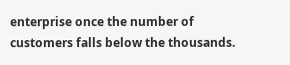enterprise once the number of customers falls below the thousands.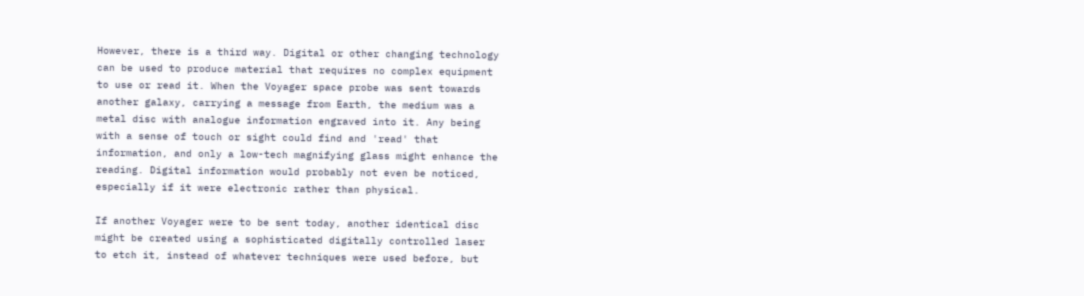However, there is a third way. Digital or other changing technology
can be used to produce material that requires no complex equipment
to use or read it. When the Voyager space probe was sent towards
another galaxy, carrying a message from Earth, the medium was a
metal disc with analogue information engraved into it. Any being
with a sense of touch or sight could find and 'read' that
information, and only a low-tech magnifying glass might enhance the
reading. Digital information would probably not even be noticed,
especially if it were electronic rather than physical.

If another Voyager were to be sent today, another identical disc
might be created using a sophisticated digitally controlled laser
to etch it, instead of whatever techniques were used before, but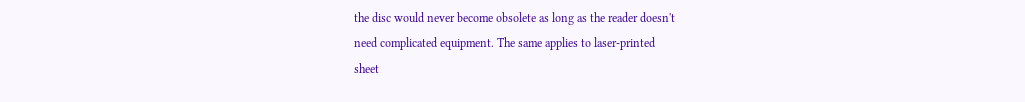the disc would never become obsolete as long as the reader doesn't
need complicated equipment. The same applies to laser-printed
sheet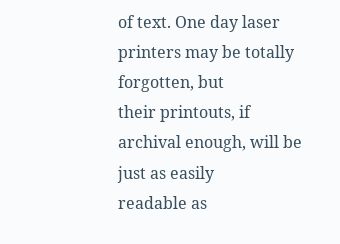of text. One day laser printers may be totally forgotten, but
their printouts, if archival enough, will be just as easily
readable as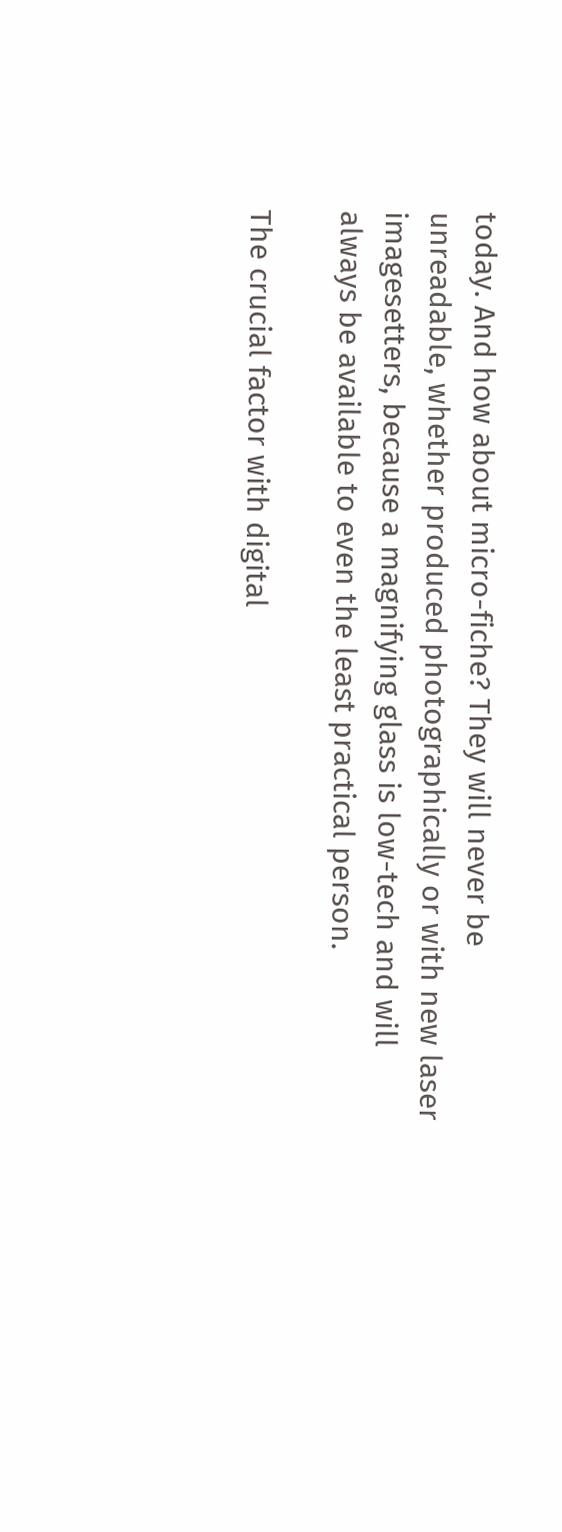today. And how about micro-fiche? They will never be
unreadable, whether produced photographically or with new laser
imagesetters, because a magnifying glass is low-tech and will
always be available to even the least practical person.

The crucial factor with digital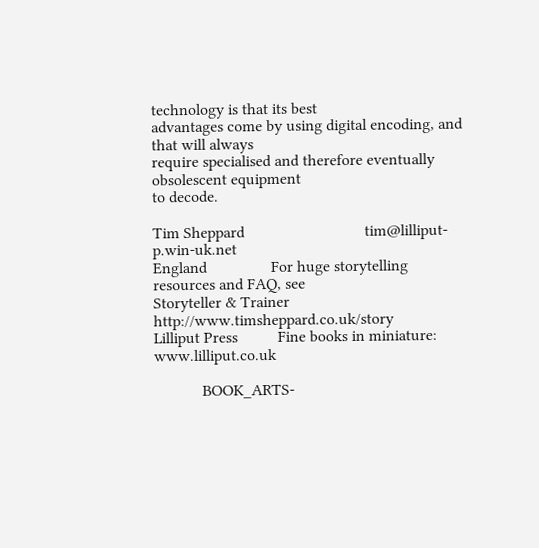technology is that its best
advantages come by using digital encoding, and that will always
require specialised and therefore eventually obsolescent equipment
to decode.

Tim Sheppard                              tim@lilliput-p.win-uk.net
England                For huge storytelling resources and FAQ, see
Storyteller & Trainer            http://www.timsheppard.co.uk/story
Lilliput Press          Fine books in miniature: www.lilliput.co.uk

            BOOK_ARTS-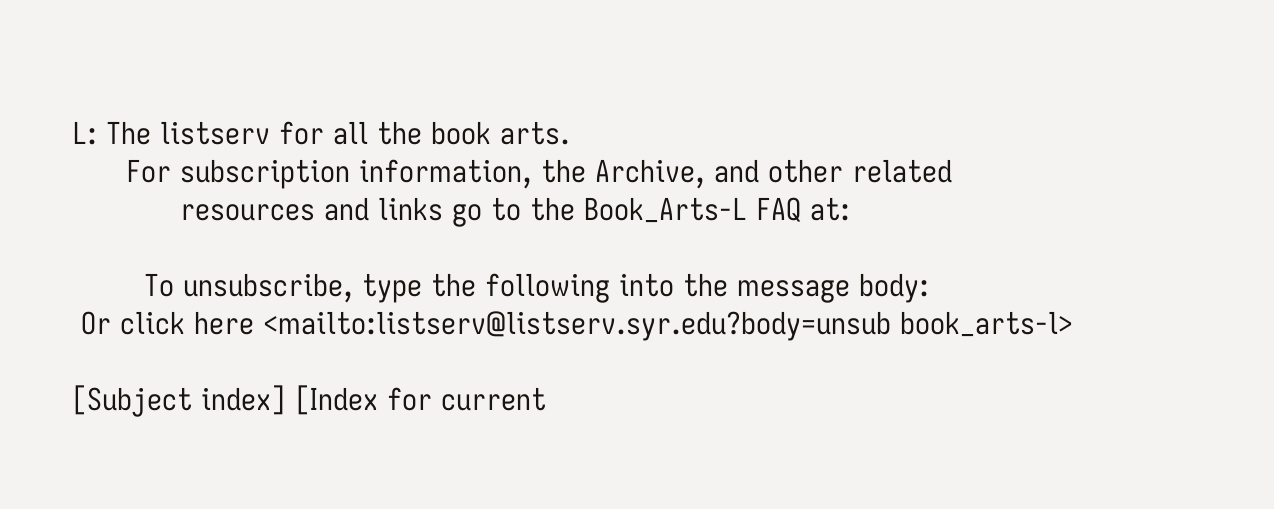L: The listserv for all the book arts.
      For subscription information, the Archive, and other related
            resources and links go to the Book_Arts-L FAQ at:

        To unsubscribe, type the following into the message body:
 Or click here <mailto:listserv@listserv.syr.edu?body=unsub book_arts-l>

[Subject index] [Index for current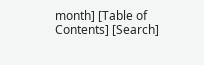month] [Table of Contents] [Search]